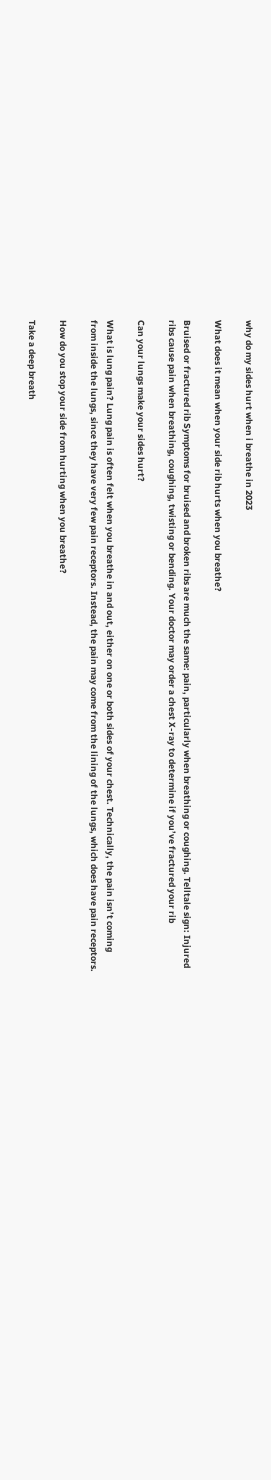why do my sides hurt when i breathe in 2023

What does it mean when your side rib hurts when you breathe?

Bruised or fractured rib Symptoms for bruised and broken ribs are much the same: pain, particularly when breathing or coughing. Telltale sign: Injured ribs cause pain when breathing, coughing, twisting or bending. Your doctor may order a chest X-ray to determine if you’ve fractured your rib

Can your lungs make your sides hurt?

What is lung pain? Lung pain is often felt when you breathe in and out, either on one or both sides of your chest. Technically, the pain isn’t coming from inside the lungs, since they have very few pain receptors. Instead, the pain may come from the lining of the lungs, which does have pain receptors.

How do you stop your side from hurting when you breathe?

Take a deep breath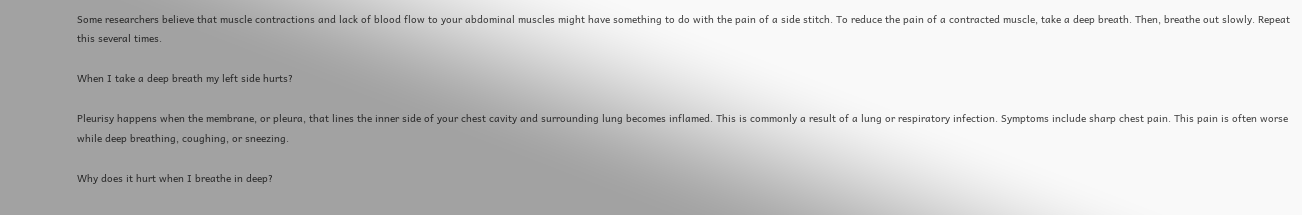Some researchers believe that muscle contractions and lack of blood flow to your abdominal muscles might have something to do with the pain of a side stitch. To reduce the pain of a contracted muscle, take a deep breath. Then, breathe out slowly. Repeat this several times.

When I take a deep breath my left side hurts?

Pleurisy happens when the membrane, or pleura, that lines the inner side of your chest cavity and surrounding lung becomes inflamed. This is commonly a result of a lung or respiratory infection. Symptoms include sharp chest pain. This pain is often worse while deep breathing, coughing, or sneezing.

Why does it hurt when I breathe in deep?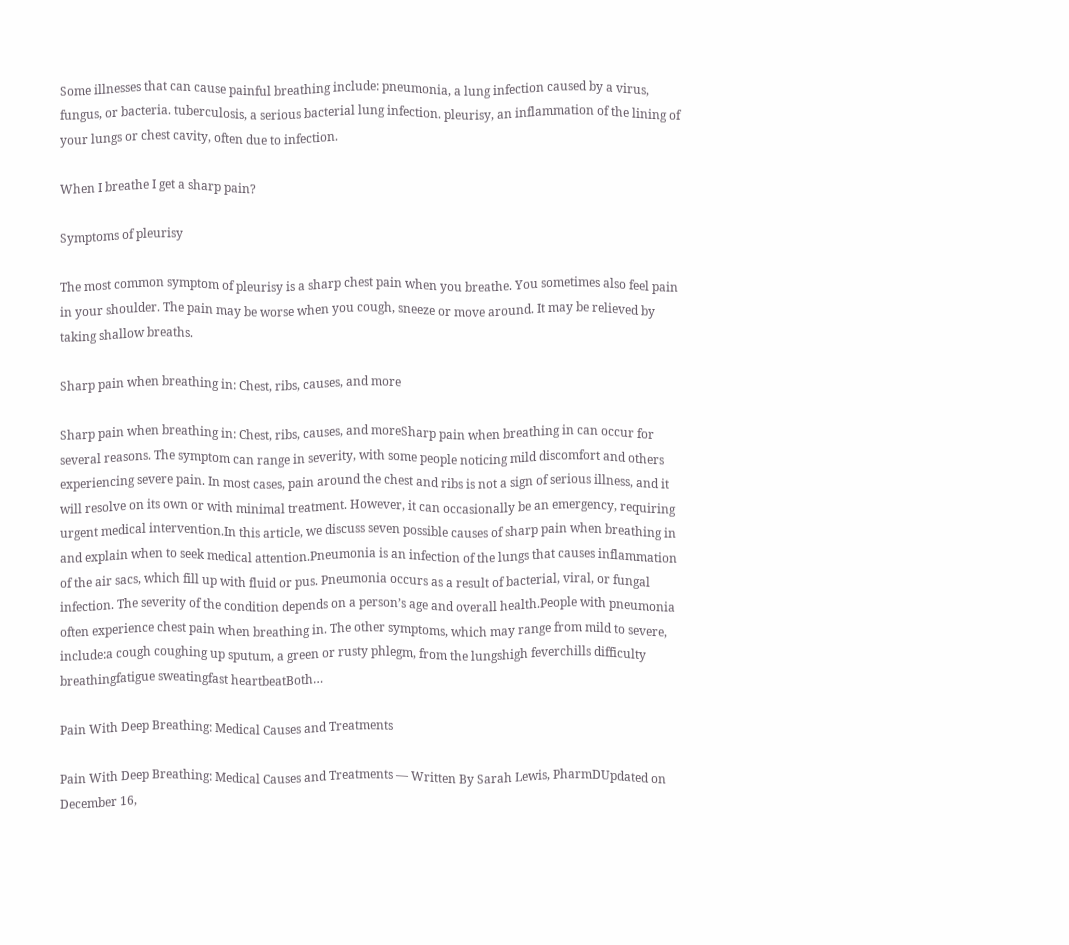Some illnesses that can cause painful breathing include: pneumonia, a lung infection caused by a virus, fungus, or bacteria. tuberculosis, a serious bacterial lung infection. pleurisy, an inflammation of the lining of your lungs or chest cavity, often due to infection.

When I breathe I get a sharp pain?

Symptoms of pleurisy

The most common symptom of pleurisy is a sharp chest pain when you breathe. You sometimes also feel pain in your shoulder. The pain may be worse when you cough, sneeze or move around. It may be relieved by taking shallow breaths.

Sharp pain when breathing in: Chest, ribs, causes, and more

Sharp pain when breathing in: Chest, ribs, causes, and moreSharp pain when breathing in can occur for several reasons. The symptom can range in severity, with some people noticing mild discomfort and others experiencing severe pain. In most cases, pain around the chest and ribs is not a sign of serious illness, and it will resolve on its own or with minimal treatment. However, it can occasionally be an emergency, requiring urgent medical intervention.In this article, we discuss seven possible causes of sharp pain when breathing in and explain when to seek medical attention.Pneumonia is an infection of the lungs that causes inflammation of the air sacs, which fill up with fluid or pus. Pneumonia occurs as a result of bacterial, viral, or fungal infection. The severity of the condition depends on a person’s age and overall health.People with pneumonia often experience chest pain when breathing in. The other symptoms, which may range from mild to severe, include:a cough coughing up sputum, a green or rusty phlegm, from the lungshigh feverchills difficulty breathingfatigue sweatingfast heartbeatBoth…

Pain With Deep Breathing: Medical Causes and Treatments

Pain With Deep Breathing: Medical Causes and Treatments — Written By Sarah Lewis, PharmDUpdated on December 16,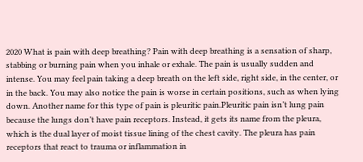2020 What is pain with deep breathing? Pain with deep breathing is a sensation of sharp, stabbing or burning pain when you inhale or exhale. The pain is usually sudden and intense. You may feel pain taking a deep breath on the left side, right side, in the center, or in the back. You may also notice the pain is worse in certain positions, such as when lying down. Another name for this type of pain is pleuritic pain.Pleuritic pain isn’t lung pain because the lungs don’t have pain receptors. Instead, it gets its name from the pleura, which is the dual layer of moist tissue lining of the chest cavity. The pleura has pain receptors that react to trauma or inflammation in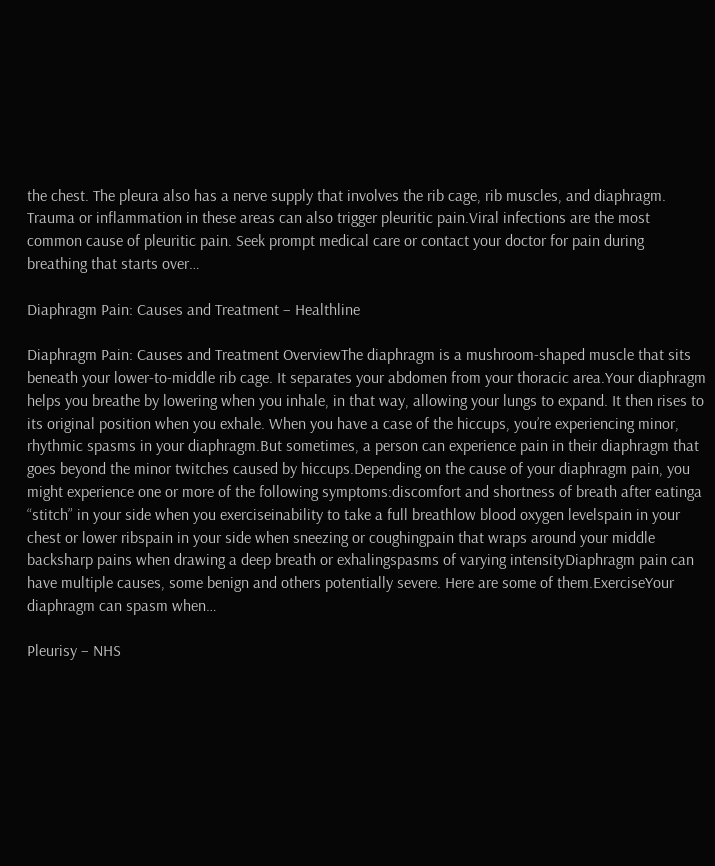the chest. The pleura also has a nerve supply that involves the rib cage, rib muscles, and diaphragm. Trauma or inflammation in these areas can also trigger pleuritic pain.Viral infections are the most common cause of pleuritic pain. Seek prompt medical care or contact your doctor for pain during breathing that starts over…

Diaphragm Pain: Causes and Treatment – Healthline

Diaphragm Pain: Causes and Treatment OverviewThe diaphragm is a mushroom-shaped muscle that sits beneath your lower-to-middle rib cage. It separates your abdomen from your thoracic area.Your diaphragm helps you breathe by lowering when you inhale, in that way, allowing your lungs to expand. It then rises to its original position when you exhale. When you have a case of the hiccups, you’re experiencing minor, rhythmic spasms in your diaphragm.But sometimes, a person can experience pain in their diaphragm that goes beyond the minor twitches caused by hiccups.Depending on the cause of your diaphragm pain, you might experience one or more of the following symptoms:discomfort and shortness of breath after eatinga “stitch” in your side when you exerciseinability to take a full breathlow blood oxygen levelspain in your chest or lower ribspain in your side when sneezing or coughingpain that wraps around your middle backsharp pains when drawing a deep breath or exhalingspasms of varying intensityDiaphragm pain can have multiple causes, some benign and others potentially severe. Here are some of them.ExerciseYour diaphragm can spasm when…

Pleurisy – NHS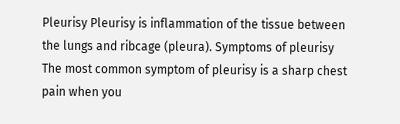Pleurisy Pleurisy is inflammation of the tissue between the lungs and ribcage (pleura). Symptoms of pleurisy The most common symptom of pleurisy is a sharp chest pain when you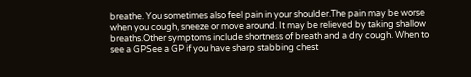breathe. You sometimes also feel pain in your shoulder.The pain may be worse when you cough, sneeze or move around. It may be relieved by taking shallow breaths.Other symptoms include shortness of breath and a dry cough. When to see a GPSee a GP if you have sharp stabbing chest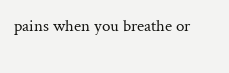pains when you breathe or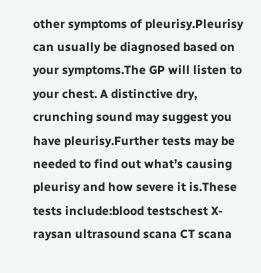other symptoms of pleurisy.Pleurisy can usually be diagnosed based on your symptoms.The GP will listen to your chest. A distinctive dry, crunching sound may suggest you have pleurisy.Further tests may be needed to find out what’s causing pleurisy and how severe it is.These tests include:blood testschest X-raysan ultrasound scana CT scana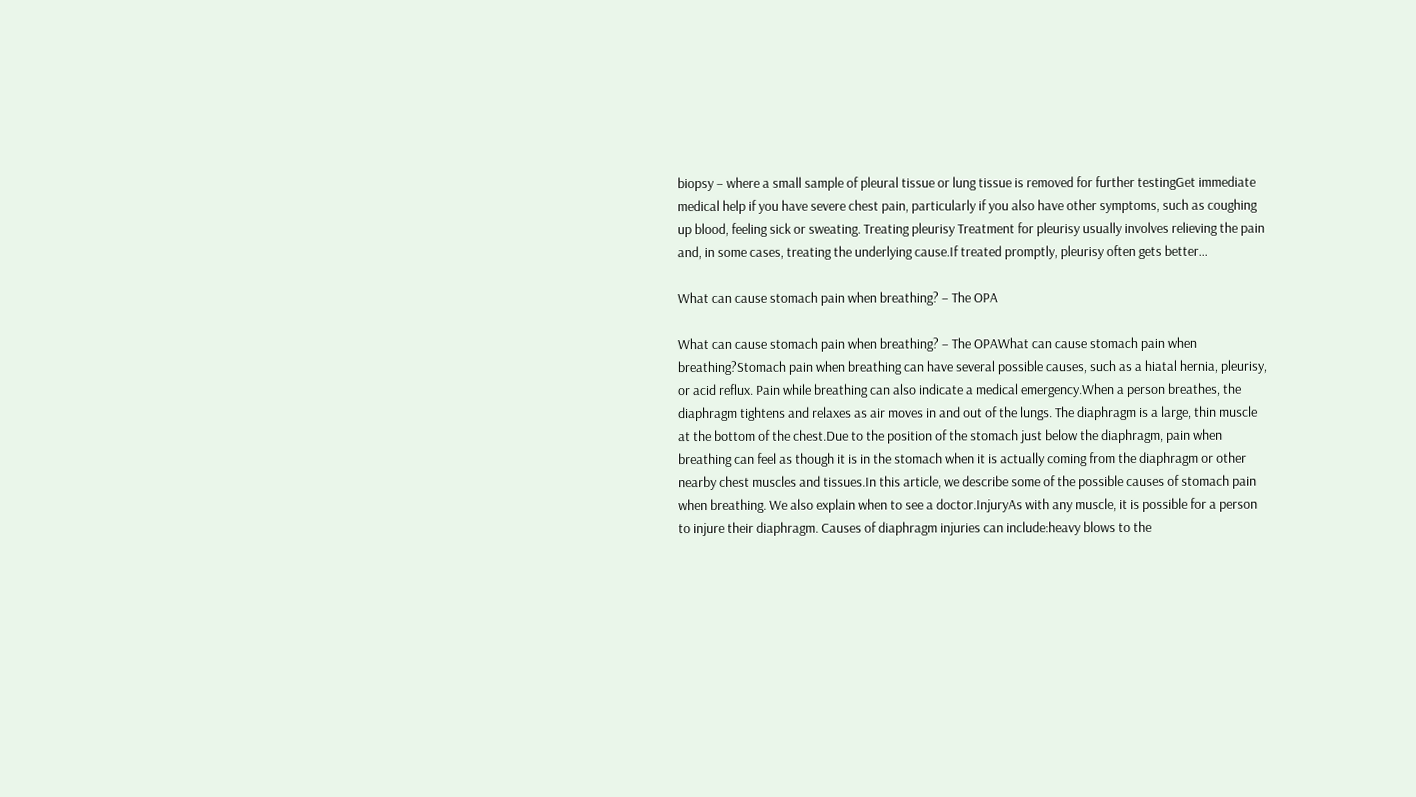biopsy – where a small sample of pleural tissue or lung tissue is removed for further testingGet immediate medical help if you have severe chest pain, particularly if you also have other symptoms, such as coughing up blood, feeling sick or sweating. Treating pleurisy Treatment for pleurisy usually involves relieving the pain and, in some cases, treating the underlying cause.If treated promptly, pleurisy often gets better…

What can cause stomach pain when breathing? – The OPA

What can cause stomach pain when breathing? – The OPAWhat can cause stomach pain when breathing?Stomach pain when breathing can have several possible causes, such as a hiatal hernia, pleurisy, or acid reflux. Pain while breathing can also indicate a medical emergency.When a person breathes, the diaphragm tightens and relaxes as air moves in and out of the lungs. The diaphragm is a large, thin muscle at the bottom of the chest.Due to the position of the stomach just below the diaphragm, pain when breathing can feel as though it is in the stomach when it is actually coming from the diaphragm or other nearby chest muscles and tissues.In this article, we describe some of the possible causes of stomach pain when breathing. We also explain when to see a doctor.InjuryAs with any muscle, it is possible for a person to injure their diaphragm. Causes of diaphragm injuries can include:heavy blows to the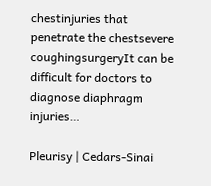chestinjuries that penetrate the chestsevere coughingsurgeryIt can be difficult for doctors to diagnose diaphragm injuries…

Pleurisy | Cedars-Sinai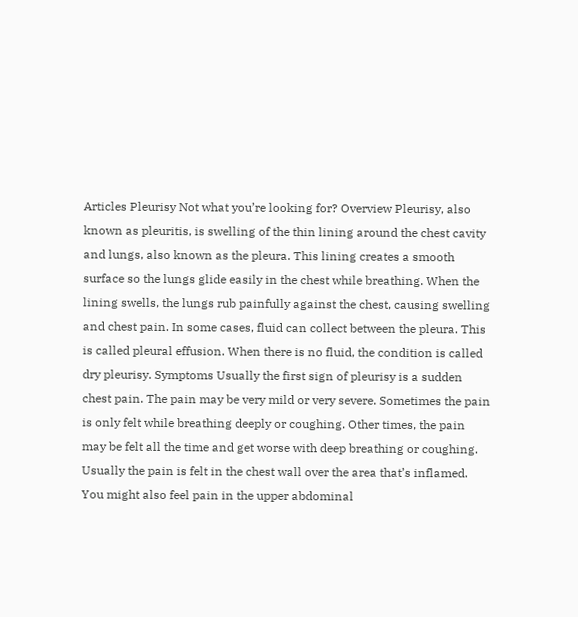Articles Pleurisy Not what you’re looking for? Overview Pleurisy, also known as pleuritis, is swelling of the thin lining around the chest cavity and lungs, also known as the pleura. This lining creates a smooth surface so the lungs glide easily in the chest while breathing. When the lining swells, the lungs rub painfully against the chest, causing swelling and chest pain. In some cases, fluid can collect between the pleura. This is called pleural effusion. When there is no fluid, the condition is called dry pleurisy. Symptoms Usually the first sign of pleurisy is a sudden chest pain. The pain may be very mild or very severe. Sometimes the pain is only felt while breathing deeply or coughing. Other times, the pain may be felt all the time and get worse with deep breathing or coughing. Usually the pain is felt in the chest wall over the area that’s inflamed. You might also feel pain in the upper abdominal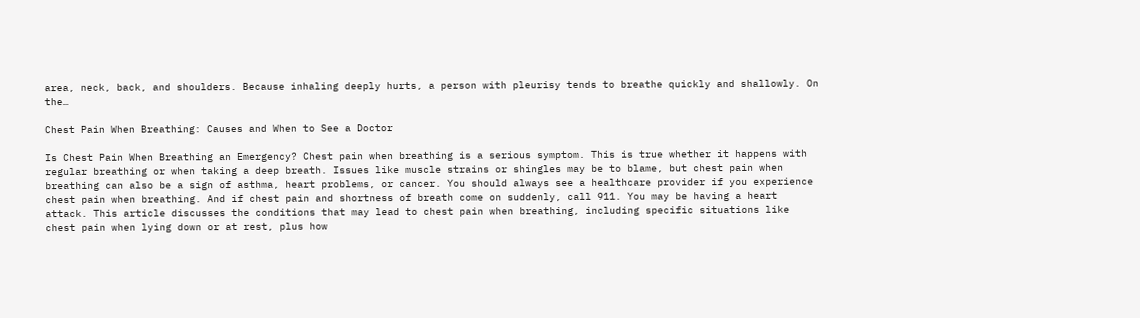area, neck, back, and shoulders. Because inhaling deeply hurts, a person with pleurisy tends to breathe quickly and shallowly. On the…

Chest Pain When Breathing: Causes and When to See a Doctor

Is Chest Pain When Breathing an Emergency? Chest pain when breathing is a serious symptom. This is true whether it happens with regular breathing or when taking a deep breath. Issues like muscle strains or shingles may be to blame, but chest pain when breathing can also be a sign of asthma, heart problems, or cancer. You should always see a healthcare provider if you experience chest pain when breathing. And if chest pain and shortness of breath come on suddenly, call 911. You may be having a heart attack. This article discusses the conditions that may lead to chest pain when breathing, including specific situations like chest pain when lying down or at rest, plus how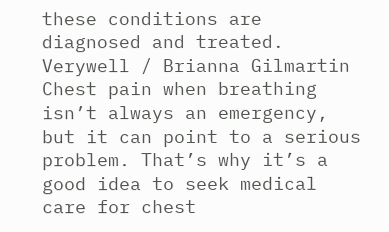these conditions are diagnosed and treated. Verywell / Brianna Gilmartin Chest pain when breathing isn’t always an emergency, but it can point to a serious problem. That’s why it’s a good idea to seek medical care for chest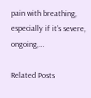pain with breathing, especially if it’s severe, ongoing,…

Related Posts